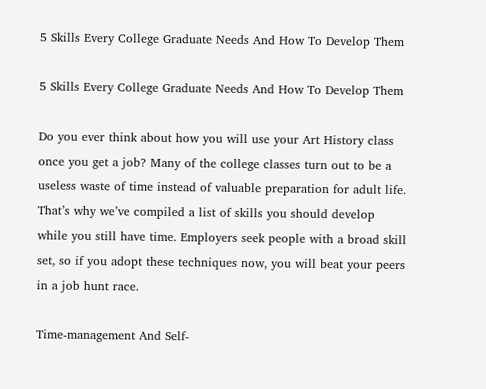5 Skills Every College Graduate Needs And How To Develop Them

5 Skills Every College Graduate Needs And How To Develop Them

Do you ever think about how you will use your Art History class once you get a job? Many of the college classes turn out to be a useless waste of time instead of valuable preparation for adult life. That’s why we’ve compiled a list of skills you should develop while you still have time. Employers seek people with a broad skill set, so if you adopt these techniques now, you will beat your peers in a job hunt race.

Time-management And Self-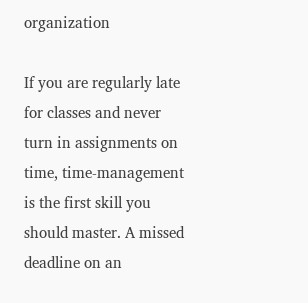organization

If you are regularly late for classes and never turn in assignments on time, time-management is the first skill you should master. A missed deadline on an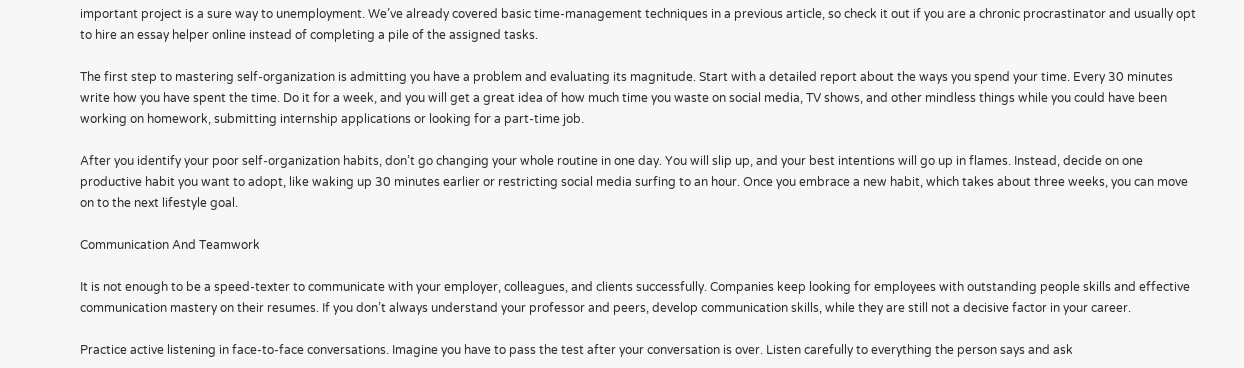important project is a sure way to unemployment. We’ve already covered basic time-management techniques in a previous article, so check it out if you are a chronic procrastinator and usually opt to hire an essay helper online instead of completing a pile of the assigned tasks.

The first step to mastering self-organization is admitting you have a problem and evaluating its magnitude. Start with a detailed report about the ways you spend your time. Every 30 minutes write how you have spent the time. Do it for a week, and you will get a great idea of how much time you waste on social media, TV shows, and other mindless things while you could have been working on homework, submitting internship applications or looking for a part-time job.

After you identify your poor self-organization habits, don’t go changing your whole routine in one day. You will slip up, and your best intentions will go up in flames. Instead, decide on one productive habit you want to adopt, like waking up 30 minutes earlier or restricting social media surfing to an hour. Once you embrace a new habit, which takes about three weeks, you can move on to the next lifestyle goal.

Communication And Teamwork

It is not enough to be a speed-texter to communicate with your employer, colleagues, and clients successfully. Companies keep looking for employees with outstanding people skills and effective communication mastery on their resumes. If you don’t always understand your professor and peers, develop communication skills, while they are still not a decisive factor in your career.

Practice active listening in face-to-face conversations. Imagine you have to pass the test after your conversation is over. Listen carefully to everything the person says and ask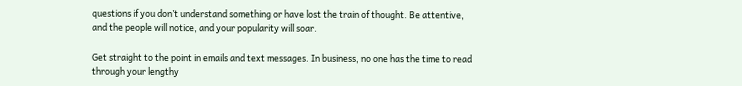questions if you don’t understand something or have lost the train of thought. Be attentive, and the people will notice, and your popularity will soar.

Get straight to the point in emails and text messages. In business, no one has the time to read through your lengthy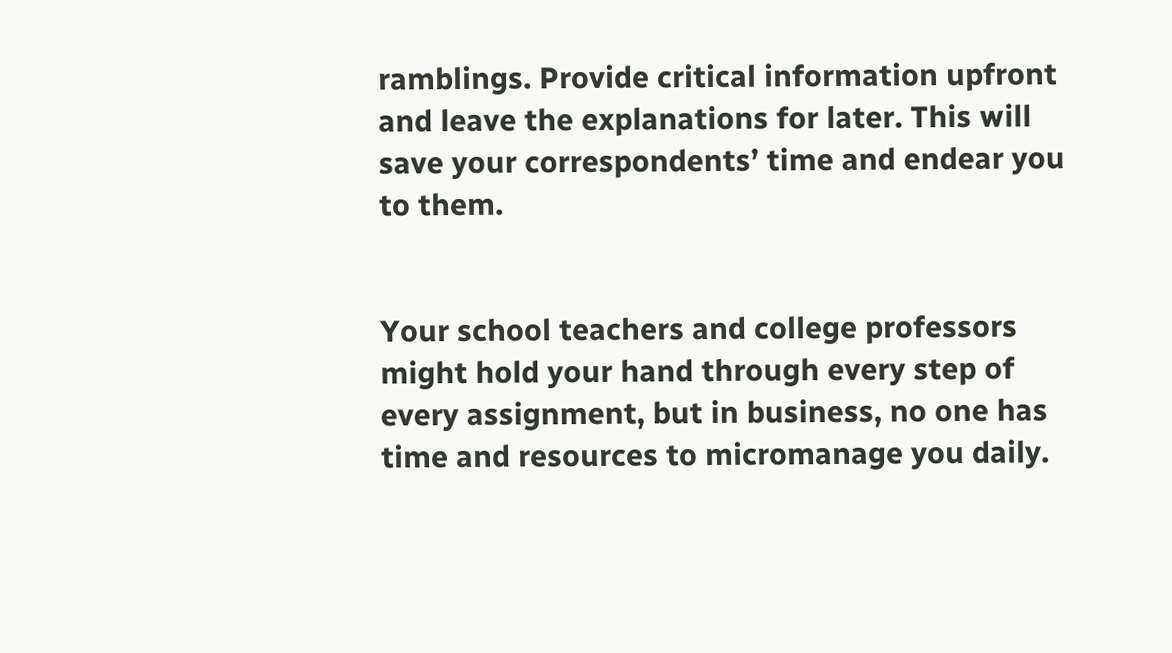ramblings. Provide critical information upfront and leave the explanations for later. This will save your correspondents’ time and endear you to them.


Your school teachers and college professors might hold your hand through every step of every assignment, but in business, no one has time and resources to micromanage you daily.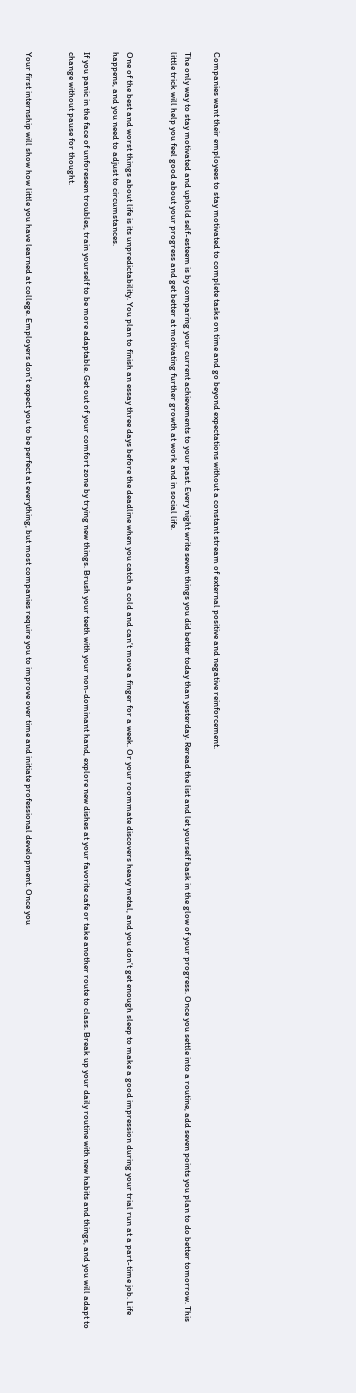Companies want their employees to stay motivated to complete tasks on time and go beyond expectations without a constant stream of external positive and negative reinforcement.

The only way to stay motivated and uphold self-esteem is by comparing your current achievements to your past. Every night write seven things you did better today than yesterday. Reread the list and let yourself bask in the glow of your progress. Once you settle into a routine, add seven points you plan to do better tomorrow. This little trick will help you feel good about your progress and get better at motivating further growth at work and in social life.


One of the best and worst things about life is its unpredictability. You plan to finish an essay three days before the deadline when you catch a cold and can’t move a finger for a week. Or your roommate discovers heavy metal, and you don’t get enough sleep to make a good impression during your trial run at a part-time job. Life happens, and you need to adjust to circumstances.

If you panic in the face of unforeseen troubles, train yourself to be more adaptable. Get out of your comfort zone by trying new things. Brush your teeth with your non-dominant hand, explore new dishes at your favorite cafe or take another route to class. Break up your daily routine with new habits and things, and you will adapt to change without pause for thought.


Your first internship will show how little you have learned at college. Employers don’t expect you to be perfect at everything, but most companies require you to improve over time and initiate professional development. Once you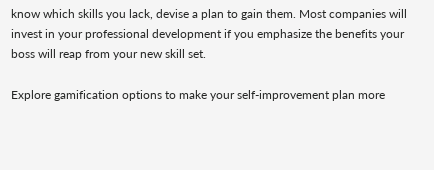know which skills you lack, devise a plan to gain them. Most companies will invest in your professional development if you emphasize the benefits your boss will reap from your new skill set.

Explore gamification options to make your self-improvement plan more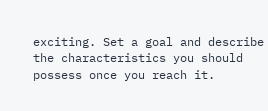exciting. Set a goal and describe the characteristics you should possess once you reach it.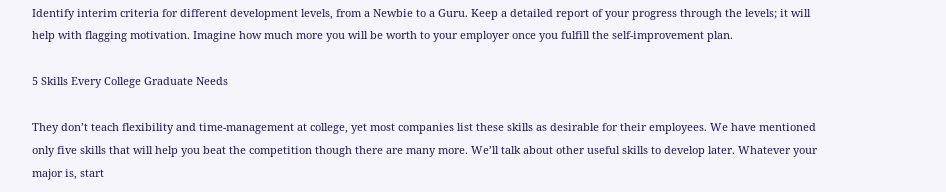Identify interim criteria for different development levels, from a Newbie to a Guru. Keep a detailed report of your progress through the levels; it will help with flagging motivation. Imagine how much more you will be worth to your employer once you fulfill the self-improvement plan.

5 Skills Every College Graduate Needs

They don’t teach flexibility and time-management at college, yet most companies list these skills as desirable for their employees. We have mentioned only five skills that will help you beat the competition though there are many more. We’ll talk about other useful skills to develop later. Whatever your major is, start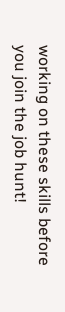working on these skills before you join the job hunt!